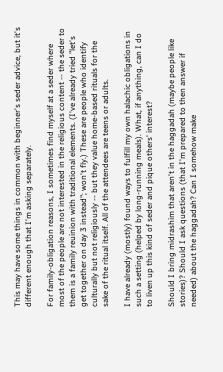This may have some things in common with beginner's seder advice, but it's different enough that I'm asking separately.

For family-obligation reasons, I sometimes find myself at a seder where most of the people are not interested in the religious content -- the seder to them is a family reuinion with traditional elements. (I've already tried "let's get together on day 3 instead"; won't fly.) These are people who identify culturally but not religiously -- but they value home-based rituals for the sake of the ritual itself. All of the attendees are teens or adults.

I have already (mostly) found ways to fulfill my own halachic obligations in such a setting (helped by long-running meals). What, if anything, can I do to liven up this kind of seder and pique others' interest?

Should I bring midrashim that aren't in the haggadah (maybe people like stories)? Should I ask questions (that I'm prepared to then answer if needed) about the haggadah? Can I somehow make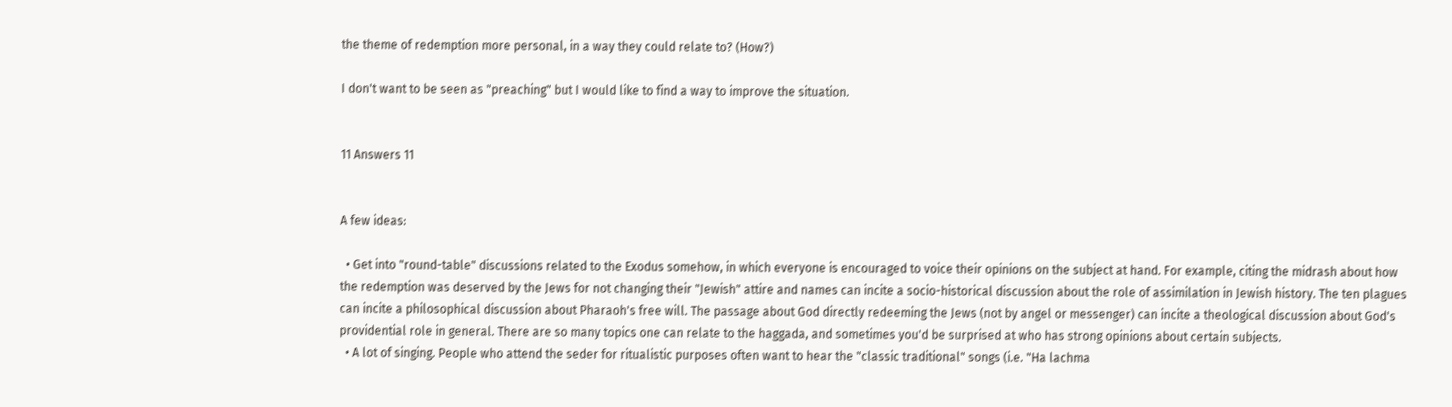the theme of redemption more personal, in a way they could relate to? (How?)

I don't want to be seen as "preaching" but I would like to find a way to improve the situation.


11 Answers 11


A few ideas:

  • Get into "round-table" discussions related to the Exodus somehow, in which everyone is encouraged to voice their opinions on the subject at hand. For example, citing the midrash about how the redemption was deserved by the Jews for not changing their "Jewish" attire and names can incite a socio-historical discussion about the role of assimilation in Jewish history. The ten plagues can incite a philosophical discussion about Pharaoh's free will. The passage about God directly redeeming the Jews (not by angel or messenger) can incite a theological discussion about God's providential role in general. There are so many topics one can relate to the haggada, and sometimes you'd be surprised at who has strong opinions about certain subjects.
  • A lot of singing. People who attend the seder for ritualistic purposes often want to hear the "classic traditional" songs (i.e. "Ha lachma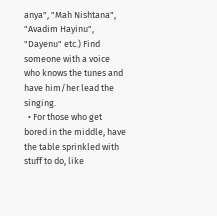anya", "Mah Nishtana", "Avadim Hayinu", "Dayenu" etc.) Find someone with a voice who knows the tunes and have him/her lead the singing.
  • For those who get bored in the middle, have the table sprinkled with stuff to do, like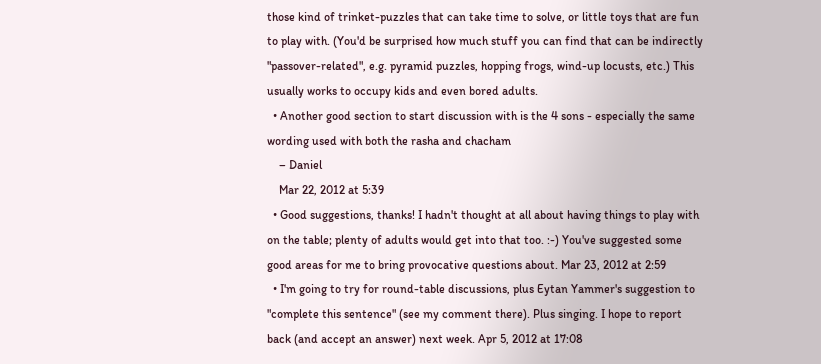those kind of trinket-puzzles that can take time to solve, or little toys that are fun to play with. (You'd be surprised how much stuff you can find that can be indirectly "passover-related", e.g. pyramid puzzles, hopping frogs, wind-up locusts, etc.) This usually works to occupy kids and even bored adults.
  • Another good section to start discussion with is the 4 sons - especially the same wording used with both the rasha and chacham
    – Daniel
    Mar 22, 2012 at 5:39
  • Good suggestions, thanks! I hadn't thought at all about having things to play with on the table; plenty of adults would get into that too. :-) You've suggested some good areas for me to bring provocative questions about. Mar 23, 2012 at 2:59
  • I'm going to try for round-table discussions, plus Eytan Yammer's suggestion to "complete this sentence" (see my comment there). Plus singing. I hope to report back (and accept an answer) next week. Apr 5, 2012 at 17:08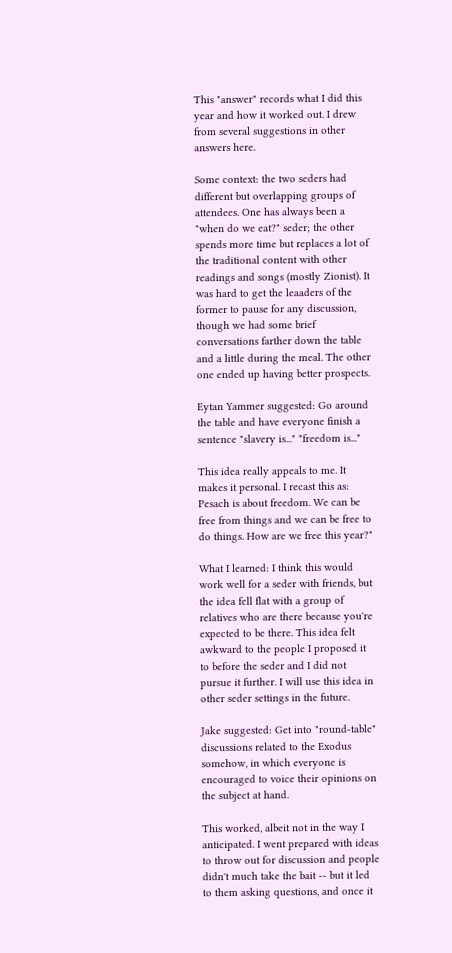This "answer" records what I did this year and how it worked out. I drew from several suggestions in other answers here.

Some context: the two seders had different but overlapping groups of attendees. One has always been a "when do we eat?" seder; the other spends more time but replaces a lot of the traditional content with other readings and songs (mostly Zionist). It was hard to get the leaaders of the former to pause for any discussion, though we had some brief conversations farther down the table and a little during the meal. The other one ended up having better prospects.

Eytan Yammer suggested: Go around the table and have everyone finish a sentence "slavery is..." "freedom is..."

This idea really appeals to me. It makes it personal. I recast this as: Pesach is about freedom. We can be free from things and we can be free to do things. How are we free this year?"

What I learned: I think this would work well for a seder with friends, but the idea fell flat with a group of relatives who are there because you're expected to be there. This idea felt awkward to the people I proposed it to before the seder and I did not pursue it further. I will use this idea in other seder settings in the future.

Jake suggested: Get into "round-table" discussions related to the Exodus somehow, in which everyone is encouraged to voice their opinions on the subject at hand.

This worked, albeit not in the way I anticipated. I went prepared with ideas to throw out for discussion and people didn't much take the bait -- but it led to them asking questions, and once it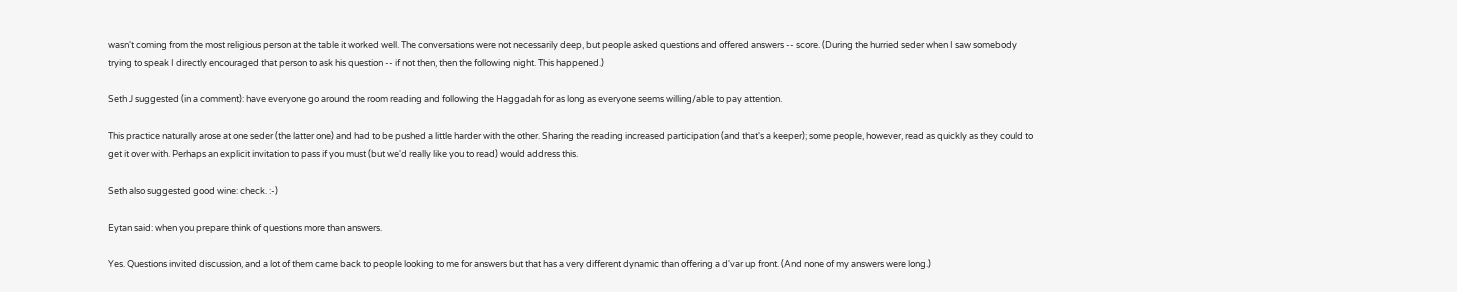wasn't coming from the most religious person at the table it worked well. The conversations were not necessarily deep, but people asked questions and offered answers -- score. (During the hurried seder when I saw somebody trying to speak I directly encouraged that person to ask his question -- if not then, then the following night. This happened.)

Seth J suggested (in a comment): have everyone go around the room reading and following the Haggadah for as long as everyone seems willing/able to pay attention.

This practice naturally arose at one seder (the latter one) and had to be pushed a little harder with the other. Sharing the reading increased participation (and that's a keeper); some people, however, read as quickly as they could to get it over with. Perhaps an explicit invitation to pass if you must (but we'd really like you to read) would address this.

Seth also suggested good wine: check. :-)

Eytan said: when you prepare think of questions more than answers.

Yes. Questions invited discussion, and a lot of them came back to people looking to me for answers but that has a very different dynamic than offering a d'var up front. (And none of my answers were long.)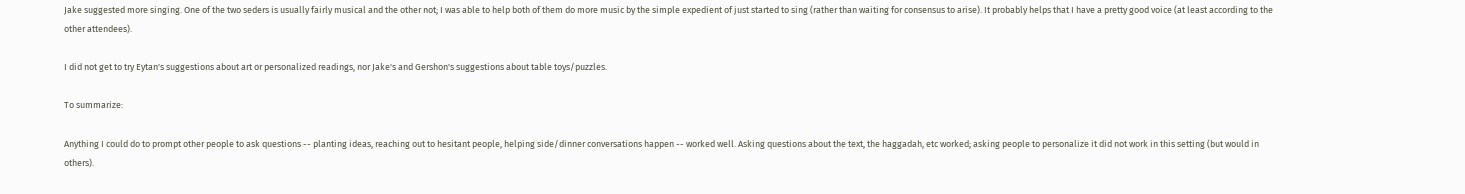Jake suggested more singing. One of the two seders is usually fairly musical and the other not; I was able to help both of them do more music by the simple expedient of just started to sing (rather than waiting for consensus to arise). It probably helps that I have a pretty good voice (at least according to the other attendees).

I did not get to try Eytan's suggestions about art or personalized readings, nor Jake's and Gershon's suggestions about table toys/puzzles.

To summarize:

Anything I could do to prompt other people to ask questions -- planting ideas, reaching out to hesitant people, helping side/dinner conversations happen -- worked well. Asking questions about the text, the haggadah, etc worked; asking people to personalize it did not work in this setting (but would in others).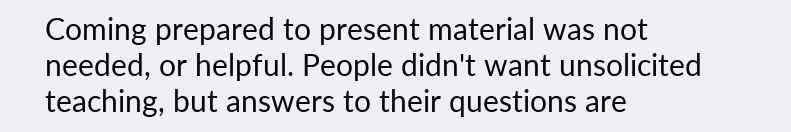Coming prepared to present material was not needed, or helpful. People didn't want unsolicited teaching, but answers to their questions are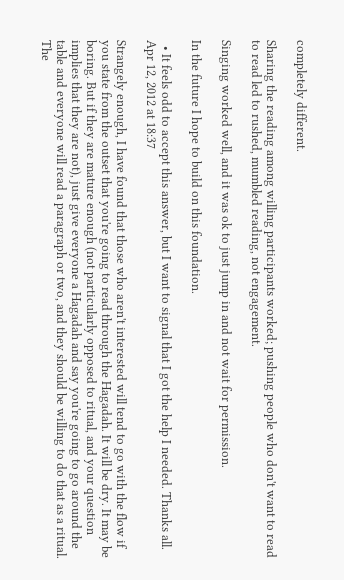completely different.

Sharing the reading among willing participants worked; pushing people who don't want to read to read led to rushed, mumbled reading, not engagement.

Singing worked well, and it was ok to just jump in and not wait for permission.

In the future I hope to build on this foundation.

  • It feels odd to accept this answer, but I want to signal that I got the help I needed. Thanks all. Apr 12, 2012 at 18:37

Strangely enough, I have found that those who aren't interested will tend to go with the flow if you state from the outset that you're going to read through the Hagadah. It will be dry. It may be boring. But if they are mature enough (not particularly opposed to ritual, and your question implies that they are not), just give everyone a Hagadah and say you're going to go around the table and everyone will read a paragraph or two, and they should be willing to do that as a ritual. The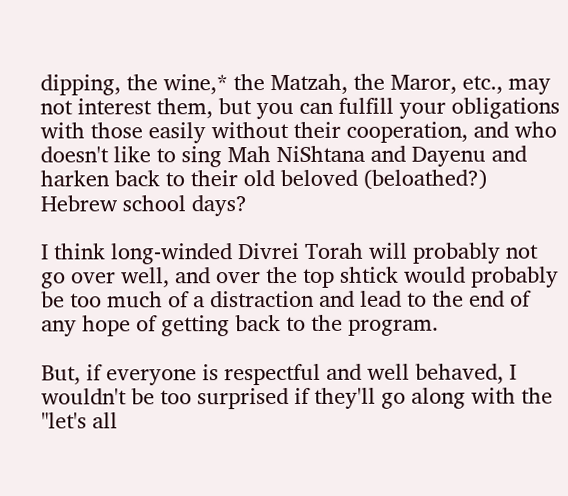dipping, the wine,* the Matzah, the Maror, etc., may not interest them, but you can fulfill your obligations with those easily without their cooperation, and who doesn't like to sing Mah NiShtana and Dayenu and harken back to their old beloved (beloathed?) Hebrew school days?

I think long-winded Divrei Torah will probably not go over well, and over the top shtick would probably be too much of a distraction and lead to the end of any hope of getting back to the program.

But, if everyone is respectful and well behaved, I wouldn't be too surprised if they'll go along with the "let's all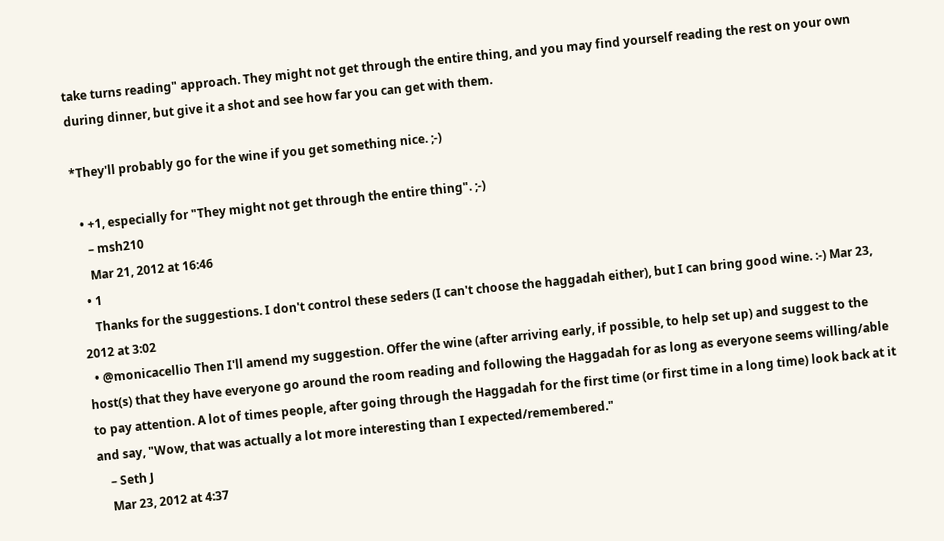take turns reading" approach. They might not get through the entire thing, and you may find yourself reading the rest on your own during dinner, but give it a shot and see how far you can get with them.

*They'll probably go for the wine if you get something nice. ;-)

  • +1, especially for "They might not get through the entire thing". ;-)
    – msh210
    Mar 21, 2012 at 16:46
  • 1
    Thanks for the suggestions. I don't control these seders (I can't choose the haggadah either), but I can bring good wine. :-) Mar 23, 2012 at 3:02
  • @monicacellio Then I'll amend my suggestion. Offer the wine (after arriving early, if possible, to help set up) and suggest to the host(s) that they have everyone go around the room reading and following the Haggadah for as long as everyone seems willing/able to pay attention. A lot of times people, after going through the Haggadah for the first time (or first time in a long time) look back at it and say, "Wow, that was actually a lot more interesting than I expected/remembered."
    – Seth J
    Mar 23, 2012 at 4:37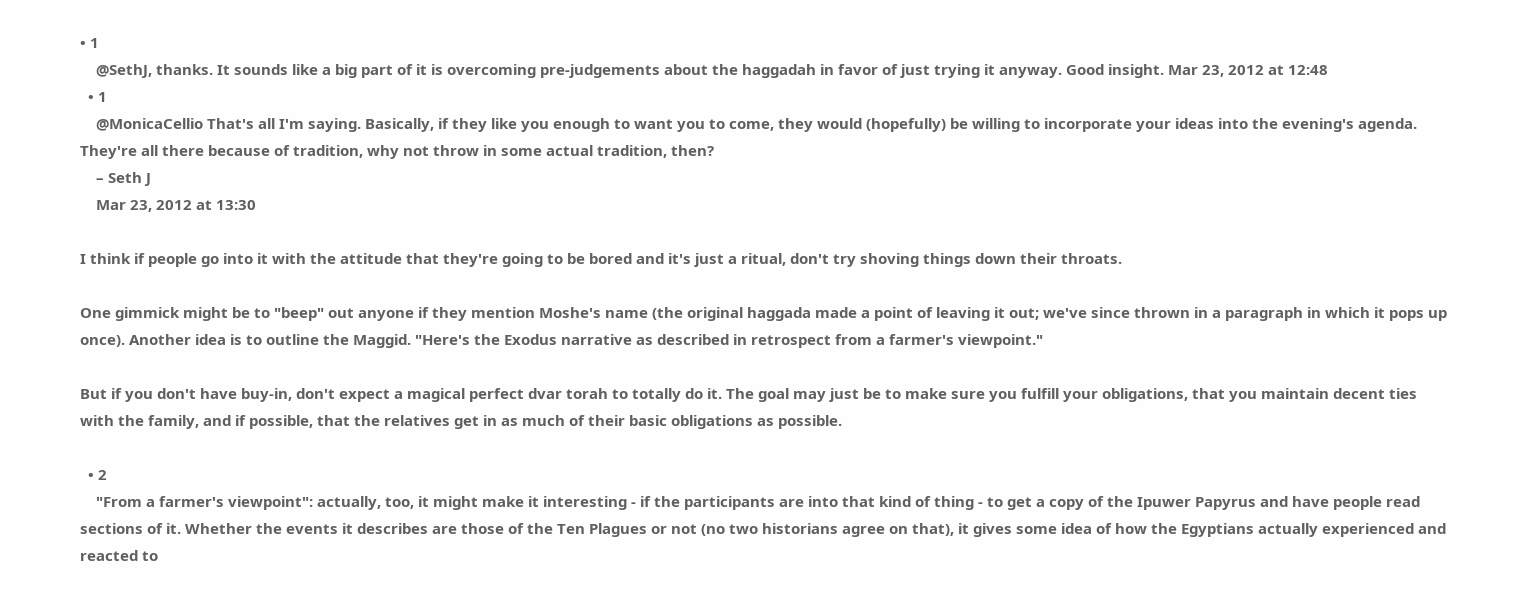• 1
    @SethJ, thanks. It sounds like a big part of it is overcoming pre-judgements about the haggadah in favor of just trying it anyway. Good insight. Mar 23, 2012 at 12:48
  • 1
    @MonicaCellio That's all I'm saying. Basically, if they like you enough to want you to come, they would (hopefully) be willing to incorporate your ideas into the evening's agenda. They're all there because of tradition, why not throw in some actual tradition, then?
    – Seth J
    Mar 23, 2012 at 13:30

I think if people go into it with the attitude that they're going to be bored and it's just a ritual, don't try shoving things down their throats.

One gimmick might be to "beep" out anyone if they mention Moshe's name (the original haggada made a point of leaving it out; we've since thrown in a paragraph in which it pops up once). Another idea is to outline the Maggid. "Here's the Exodus narrative as described in retrospect from a farmer's viewpoint."

But if you don't have buy-in, don't expect a magical perfect dvar torah to totally do it. The goal may just be to make sure you fulfill your obligations, that you maintain decent ties with the family, and if possible, that the relatives get in as much of their basic obligations as possible.

  • 2
    "From a farmer's viewpoint": actually, too, it might make it interesting - if the participants are into that kind of thing - to get a copy of the Ipuwer Papyrus and have people read sections of it. Whether the events it describes are those of the Ten Plagues or not (no two historians agree on that), it gives some idea of how the Egyptians actually experienced and reacted to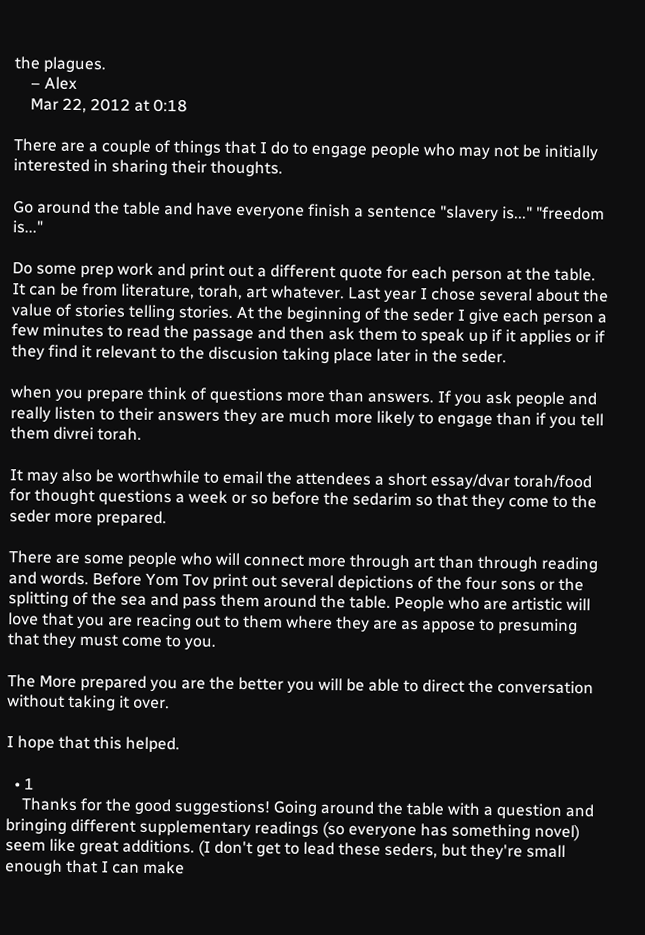the plagues.
    – Alex
    Mar 22, 2012 at 0:18

There are a couple of things that I do to engage people who may not be initially interested in sharing their thoughts.

Go around the table and have everyone finish a sentence "slavery is..." "freedom is..."

Do some prep work and print out a different quote for each person at the table. It can be from literature, torah, art whatever. Last year I chose several about the value of stories telling stories. At the beginning of the seder I give each person a few minutes to read the passage and then ask them to speak up if it applies or if they find it relevant to the discusion taking place later in the seder.

when you prepare think of questions more than answers. If you ask people and really listen to their answers they are much more likely to engage than if you tell them divrei torah.

It may also be worthwhile to email the attendees a short essay/dvar torah/food for thought questions a week or so before the sedarim so that they come to the seder more prepared.

There are some people who will connect more through art than through reading and words. Before Yom Tov print out several depictions of the four sons or the splitting of the sea and pass them around the table. People who are artistic will love that you are reacing out to them where they are as appose to presuming that they must come to you.

The More prepared you are the better you will be able to direct the conversation without taking it over.

I hope that this helped.

  • 1
    Thanks for the good suggestions! Going around the table with a question and bringing different supplementary readings (so everyone has something novel) seem like great additions. (I don't get to lead these seders, but they're small enough that I can make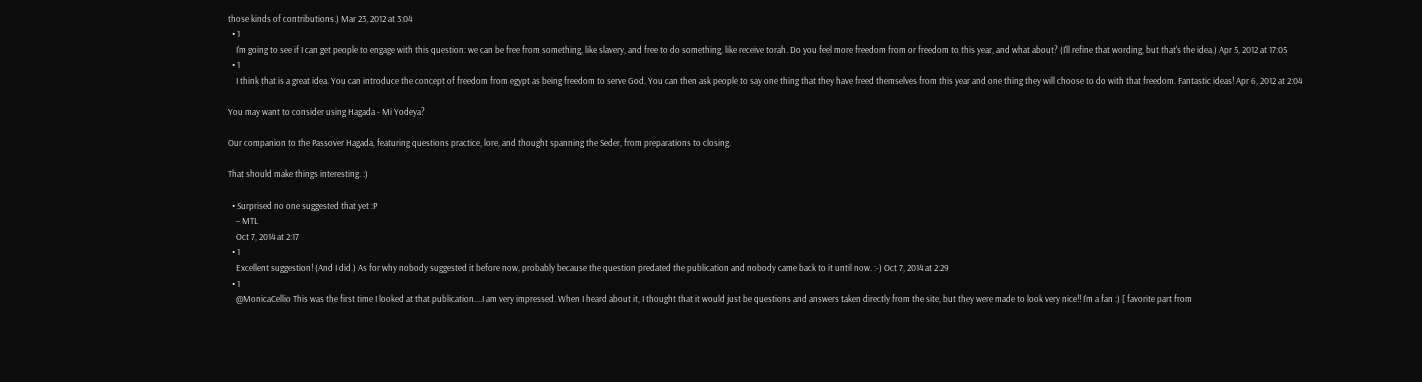those kinds of contributions.) Mar 23, 2012 at 3:04
  • 1
    I'm going to see if I can get people to engage with this question: we can be free from something, like slavery, and free to do something, like receive torah. Do you feel more freedom from or freedom to this year, and what about? (I'll refine that wording, but that's the idea.) Apr 5, 2012 at 17:05
  • 1
    I think that is a great idea. You can introduce the concept of freedom from egypt as being freedom to serve God. You can then ask people to say one thing that they have freed themselves from this year and one thing they will choose to do with that freedom. Fantastic ideas! Apr 6, 2012 at 2:04

You may want to consider using Hagada - Mi Yodeya?

Our companion to the Passover Hagada, featuring questions practice, lore, and thought spanning the Seder, from preparations to closing.

That should make things interesting. :)

  • Surprised no one suggested that yet :P
    – MTL
    Oct 7, 2014 at 2:17
  • 1
    Excellent suggestion! (And I did.) As for why nobody suggested it before now, probably because the question predated the publication and nobody came back to it until now. :-) Oct 7, 2014 at 2:29
  • 1
    @MonicaCellio This was the first time I looked at that publication....I am very impressed. When I heard about it, I thought that it would just be questions and answers taken directly from the site, but they were made to look very nice!! I'm a fan :) [ favorite part from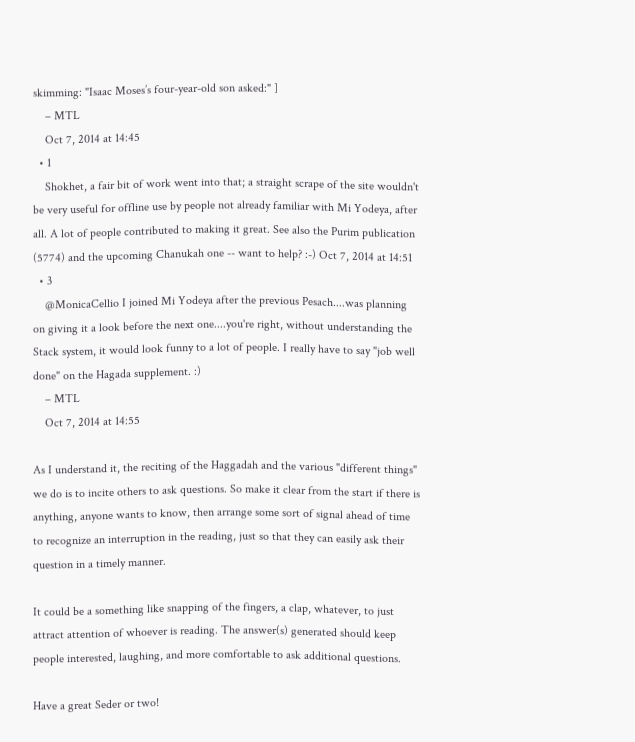skimming: "Isaac Moses’s four-year-old son asked:" ]
    – MTL
    Oct 7, 2014 at 14:45
  • 1
    Shokhet, a fair bit of work went into that; a straight scrape of the site wouldn't be very useful for offline use by people not already familiar with Mi Yodeya, after all. A lot of people contributed to making it great. See also the Purim publication (5774) and the upcoming Chanukah one -- want to help? :-) Oct 7, 2014 at 14:51
  • 3
    @MonicaCellio I joined Mi Yodeya after the previous Pesach....was planning on giving it a look before the next one....you're right, without understanding the Stack system, it would look funny to a lot of people. I really have to say "job well done" on the Hagada supplement. :)
    – MTL
    Oct 7, 2014 at 14:55

As I understand it, the reciting of the Haggadah and the various "different things" we do is to incite others to ask questions. So make it clear from the start if there is anything, anyone wants to know, then arrange some sort of signal ahead of time to recognize an interruption in the reading, just so that they can easily ask their question in a timely manner.

It could be a something like snapping of the fingers, a clap, whatever, to just attract attention of whoever is reading. The answer(s) generated should keep people interested, laughing, and more comfortable to ask additional questions.

Have a great Seder or two!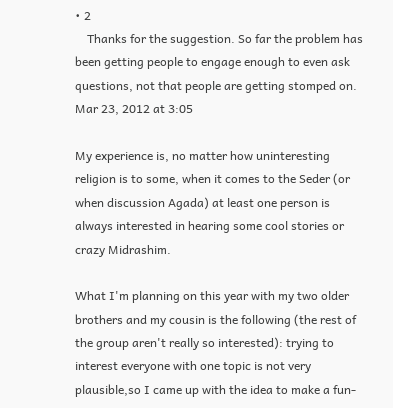• 2
    Thanks for the suggestion. So far the problem has been getting people to engage enough to even ask questions, not that people are getting stomped on. Mar 23, 2012 at 3:05

My experience is, no matter how uninteresting religion is to some, when it comes to the Seder (or when discussion Agada) at least one person is always interested in hearing some cool stories or crazy Midrashim.

What I'm planning on this year with my two older brothers and my cousin is the following (the rest of the group aren't really so interested): trying to interest everyone with one topic is not very plausible,so I came up with the idea to make a fun-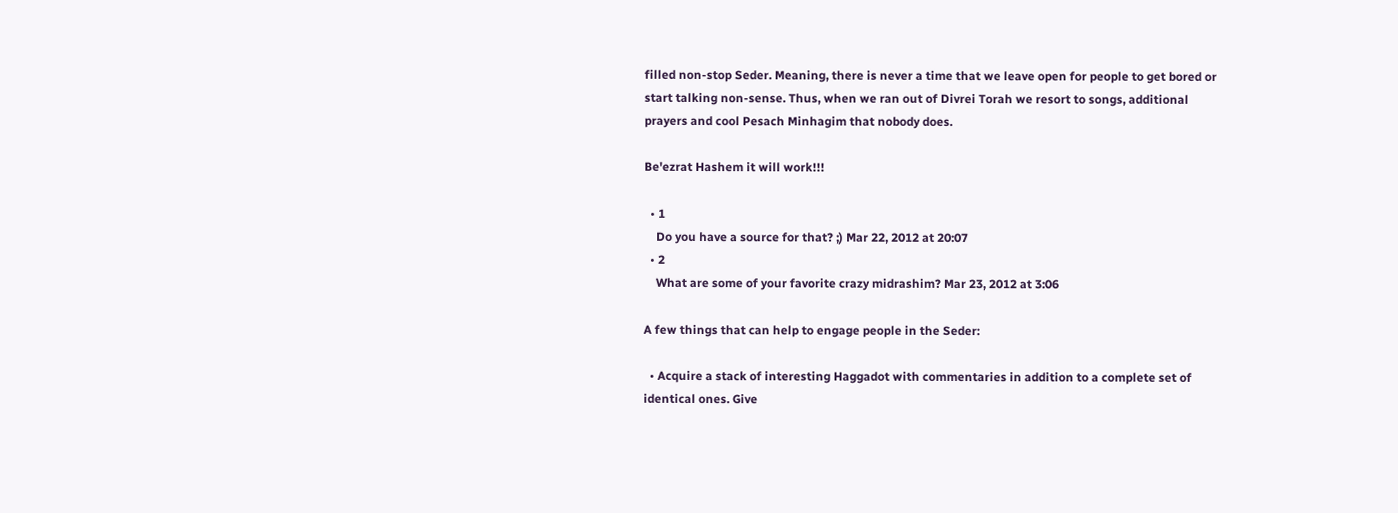filled non-stop Seder. Meaning, there is never a time that we leave open for people to get bored or start talking non-sense. Thus, when we ran out of Divrei Torah we resort to songs, additional prayers and cool Pesach Minhagim that nobody does.

Be'ezrat Hashem it will work!!!

  • 1
    Do you have a source for that? ;) Mar 22, 2012 at 20:07
  • 2
    What are some of your favorite crazy midrashim? Mar 23, 2012 at 3:06

A few things that can help to engage people in the Seder:

  • Acquire a stack of interesting Haggadot with commentaries in addition to a complete set of identical ones. Give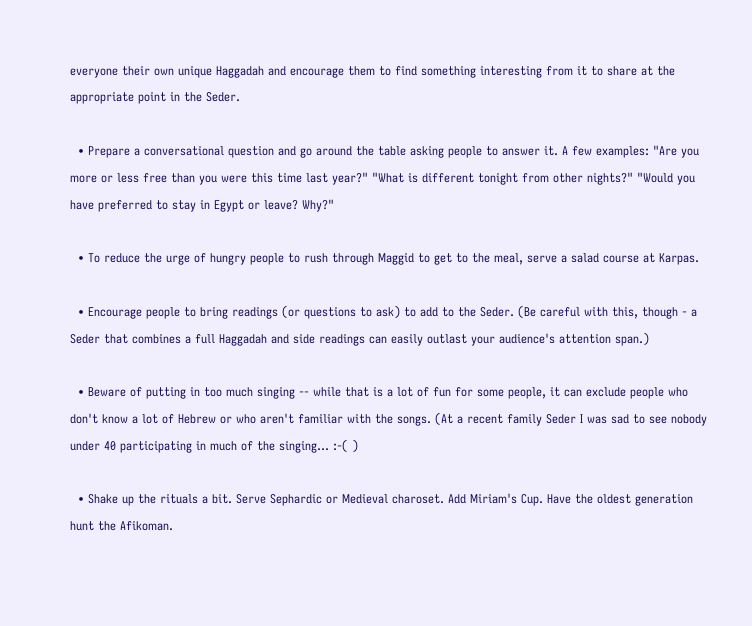everyone their own unique Haggadah and encourage them to find something interesting from it to share at the appropriate point in the Seder.

  • Prepare a conversational question and go around the table asking people to answer it. A few examples: "Are you more or less free than you were this time last year?" "What is different tonight from other nights?" "Would you have preferred to stay in Egypt or leave? Why?"

  • To reduce the urge of hungry people to rush through Maggid to get to the meal, serve a salad course at Karpas.

  • Encourage people to bring readings (or questions to ask) to add to the Seder. (Be careful with this, though - a Seder that combines a full Haggadah and side readings can easily outlast your audience's attention span.)

  • Beware of putting in too much singing -- while that is a lot of fun for some people, it can exclude people who don't know a lot of Hebrew or who aren't familiar with the songs. (At a recent family Seder I was sad to see nobody under 40 participating in much of the singing... :-( )

  • Shake up the rituals a bit. Serve Sephardic or Medieval charoset. Add Miriam's Cup. Have the oldest generation hunt the Afikoman.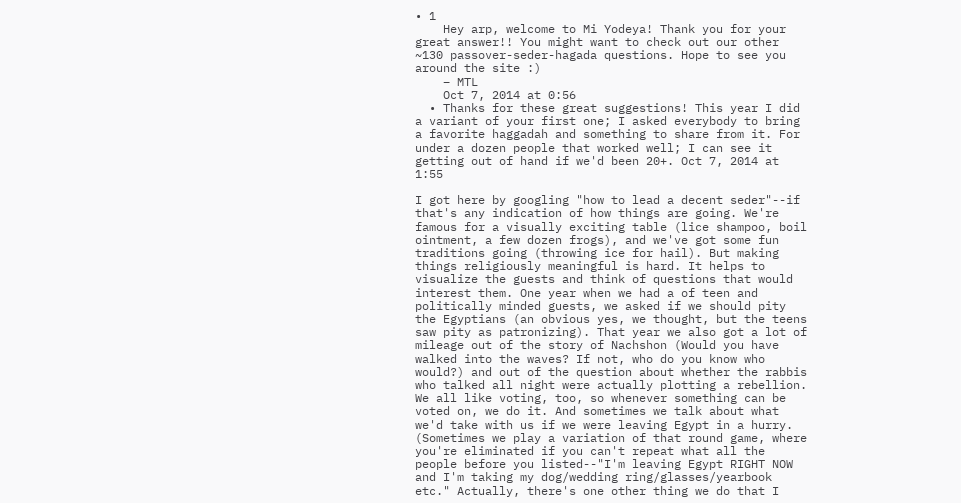• 1
    Hey arp, welcome to Mi Yodeya! Thank you for your great answer!! You might want to check out our other ~130 passover-seder-hagada questions. Hope to see you around the site :)
    – MTL
    Oct 7, 2014 at 0:56
  • Thanks for these great suggestions! This year I did a variant of your first one; I asked everybody to bring a favorite haggadah and something to share from it. For under a dozen people that worked well; I can see it getting out of hand if we'd been 20+. Oct 7, 2014 at 1:55

I got here by googling "how to lead a decent seder"--if that's any indication of how things are going. We're famous for a visually exciting table (lice shampoo, boil ointment, a few dozen frogs), and we've got some fun traditions going (throwing ice for hail). But making things religiously meaningful is hard. It helps to visualize the guests and think of questions that would interest them. One year when we had a of teen and politically minded guests, we asked if we should pity the Egyptians (an obvious yes, we thought, but the teens saw pity as patronizing). That year we also got a lot of mileage out of the story of Nachshon (Would you have walked into the waves? If not, who do you know who would?) and out of the question about whether the rabbis who talked all night were actually plotting a rebellion. We all like voting, too, so whenever something can be voted on, we do it. And sometimes we talk about what we'd take with us if we were leaving Egypt in a hurry. (Sometimes we play a variation of that round game, where you're eliminated if you can't repeat what all the people before you listed--"I'm leaving Egypt RIGHT NOW and I'm taking my dog/wedding ring/glasses/yearbook etc." Actually, there's one other thing we do that I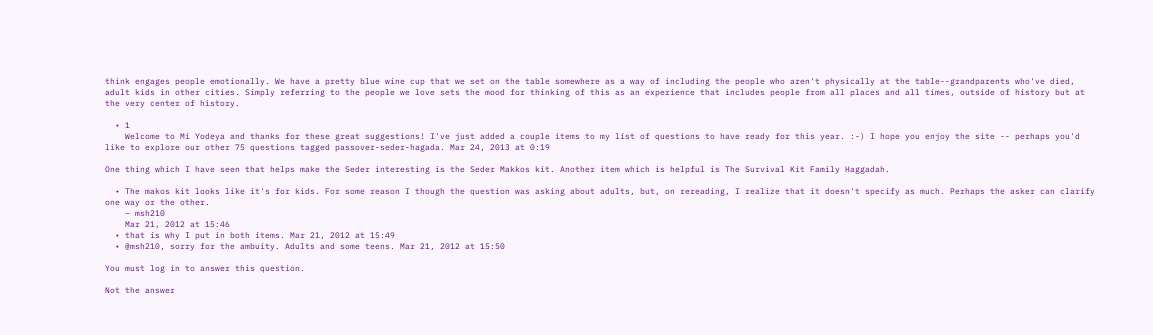think engages people emotionally. We have a pretty blue wine cup that we set on the table somewhere as a way of including the people who aren't physically at the table--grandparents who've died, adult kids in other cities. Simply referring to the people we love sets the mood for thinking of this as an experience that includes people from all places and all times, outside of history but at the very center of history.

  • 1
    Welcome to Mi Yodeya and thanks for these great suggestions! I've just added a couple items to my list of questions to have ready for this year. :-) I hope you enjoy the site -- perhaps you'd like to explore our other 75 questions tagged passover-seder-hagada. Mar 24, 2013 at 0:19

One thing which I have seen that helps make the Seder interesting is the Seder Makkos kit. Another item which is helpful is The Survival Kit Family Haggadah.

  • The makos kit looks like it's for kids. For some reason I though the question was asking about adults, but, on rereading, I realize that it doesn't specify as much. Perhaps the asker can clarify one way or the other.
    – msh210
    Mar 21, 2012 at 15:46
  • that is why I put in both items. Mar 21, 2012 at 15:49
  • @msh210, sorry for the ambuity. Adults and some teens. Mar 21, 2012 at 15:50

You must log in to answer this question.

Not the answer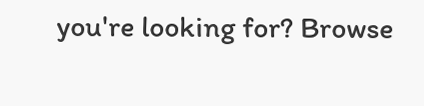you're looking for? Browse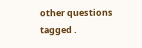other questions tagged .